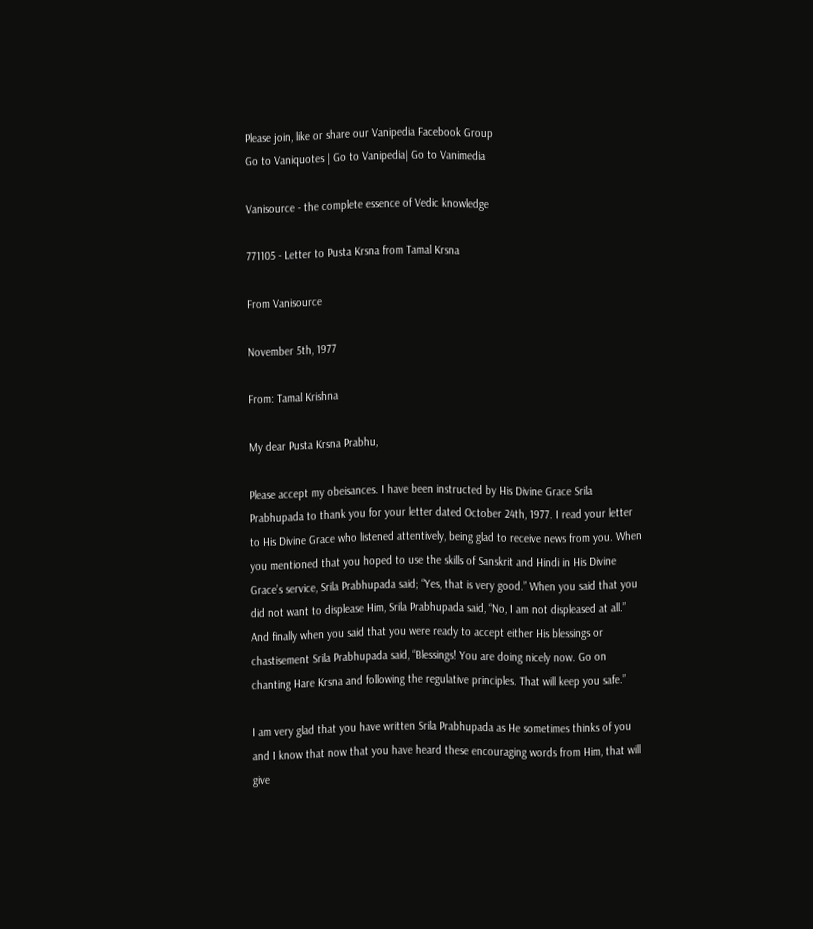Please join, like or share our Vanipedia Facebook Group
Go to Vaniquotes | Go to Vanipedia| Go to Vanimedia

Vanisource - the complete essence of Vedic knowledge

771105 - Letter to Pusta Krsna from Tamal Krsna

From Vanisource

November 5th, 1977

From: Tamal Krishna

My dear Pusta Krsna Prabhu,

Please accept my obeisances. I have been instructed by His Divine Grace Srila Prabhupada to thank you for your letter dated October 24th, 1977. I read your letter to His Divine Grace who listened attentively, being glad to receive news from you. When you mentioned that you hoped to use the skills of Sanskrit and Hindi in His Divine Grace’s service, Srila Prabhupada said; “Yes, that is very good.” When you said that you did not want to displease Him, Srila Prabhupada said, “No, I am not displeased at all.” And finally when you said that you were ready to accept either His blessings or chastisement Srila Prabhupada said, “Blessings! You are doing nicely now. Go on chanting Hare Krsna and following the regulative principles. That will keep you safe.”

I am very glad that you have written Srila Prabhupada as He sometimes thinks of you and I know that now that you have heard these encouraging words from Him, that will give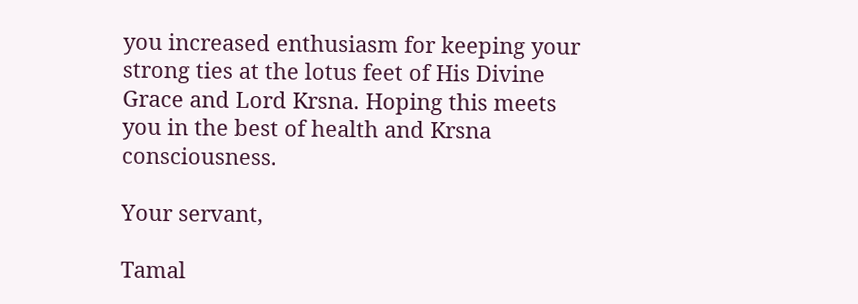you increased enthusiasm for keeping your strong ties at the lotus feet of His Divine Grace and Lord Krsna. Hoping this meets you in the best of health and Krsna consciousness.

Your servant,

Tamal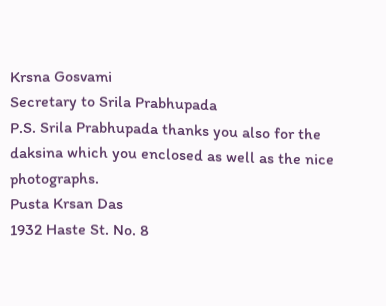Krsna Gosvami
Secretary to Srila Prabhupada
P.S. Srila Prabhupada thanks you also for the daksina which you enclosed as well as the nice photographs.
Pusta Krsan Das
1932 Haste St. No. 8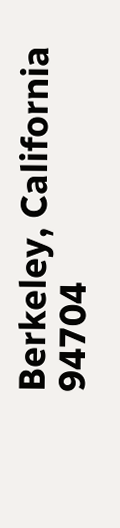Berkeley, California 94704